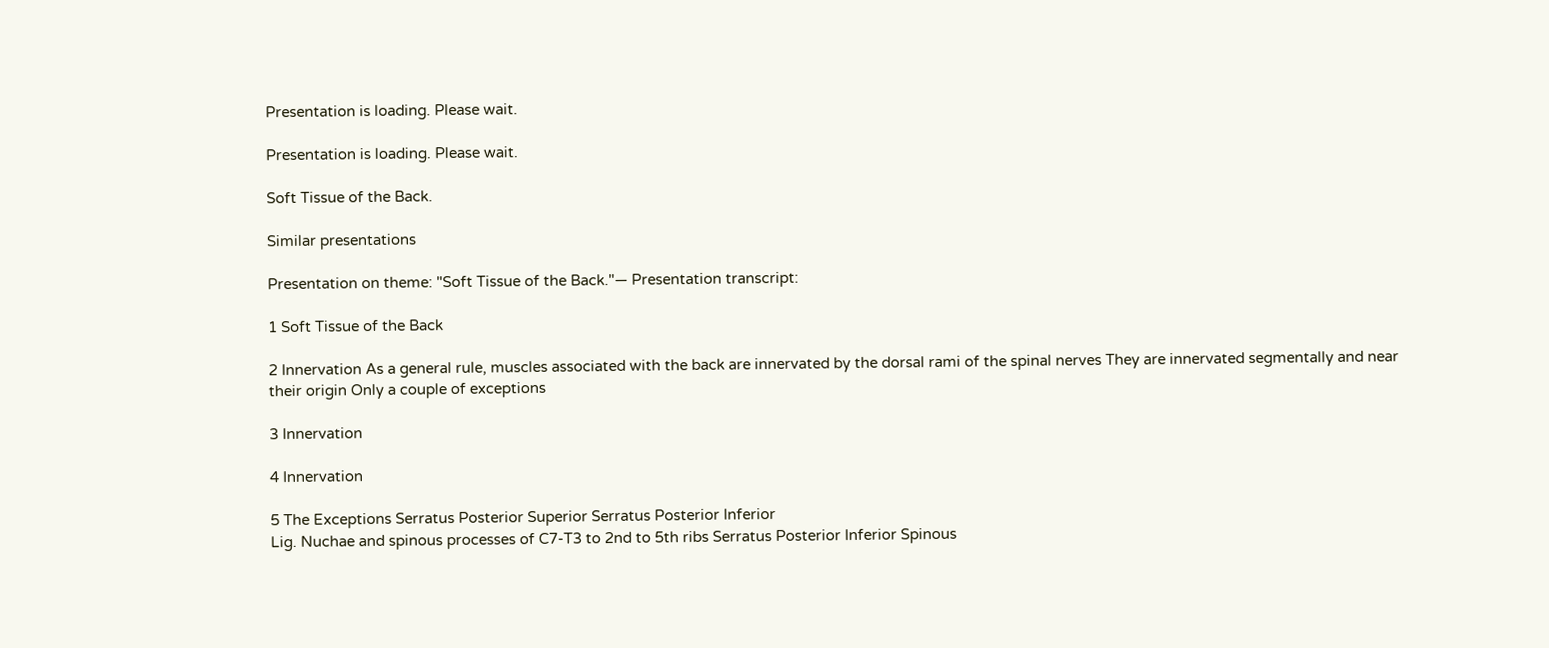Presentation is loading. Please wait.

Presentation is loading. Please wait.

Soft Tissue of the Back.

Similar presentations

Presentation on theme: "Soft Tissue of the Back."— Presentation transcript:

1 Soft Tissue of the Back

2 Innervation As a general rule, muscles associated with the back are innervated by the dorsal rami of the spinal nerves They are innervated segmentally and near their origin Only a couple of exceptions

3 Innervation

4 Innervation

5 The Exceptions Serratus Posterior Superior Serratus Posterior Inferior
Lig. Nuchae and spinous processes of C7-T3 to 2nd to 5th ribs Serratus Posterior Inferior Spinous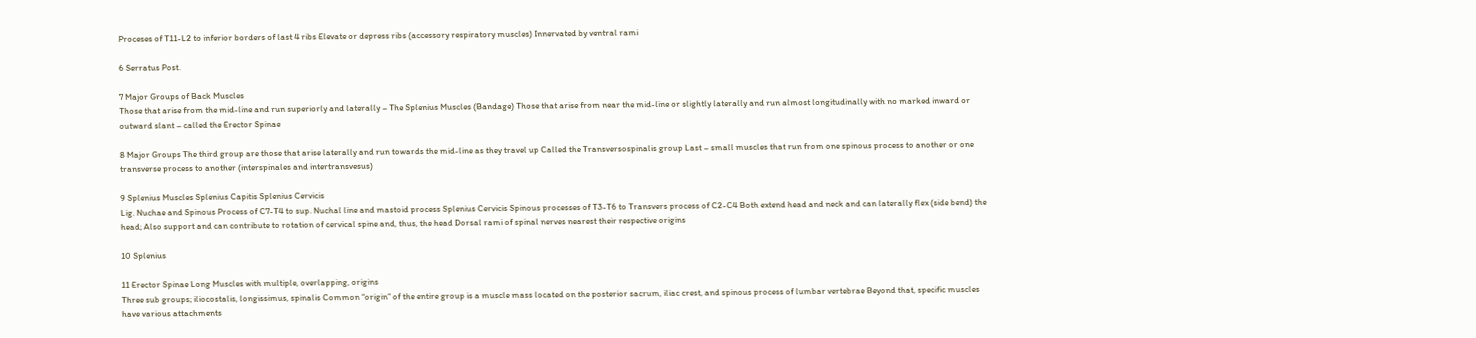Proceses of T11-L2 to inferior borders of last 4 ribs Elevate or depress ribs (accessory respiratory muscles) Innervated by ventral rami

6 Serratus Post.

7 Major Groups of Back Muscles
Those that arise from the mid-line and run superiorly and laterally – The Splenius Muscles (Bandage) Those that arise from near the mid-line or slightly laterally and run almost longitudinally with no marked inward or outward slant – called the Erector Spinae

8 Major Groups The third group are those that arise laterally and run towards the mid-line as they travel up Called the Transversospinalis group Last – small muscles that run from one spinous process to another or one transverse process to another (interspinales and intertransvesus)

9 Splenius Muscles Splenius Capitis Splenius Cervicis
Lig. Nuchae and Spinous Process of C7-T4 to sup. Nuchal line and mastoid process Splenius Cervicis Spinous processes of T3-T6 to Transvers process of C2-C4 Both extend head and neck and can laterally flex (side bend) the head; Also support and can contribute to rotation of cervical spine and, thus, the head Dorsal rami of spinal nerves nearest their respective origins

10 Splenius

11 Erector Spinae Long Muscles with multiple, overlapping, origins
Three sub groups; iliocostalis, longissimus, spinalis Common “origin” of the entire group is a muscle mass located on the posterior sacrum, iliac crest, and spinous process of lumbar vertebrae Beyond that, specific muscles have various attachments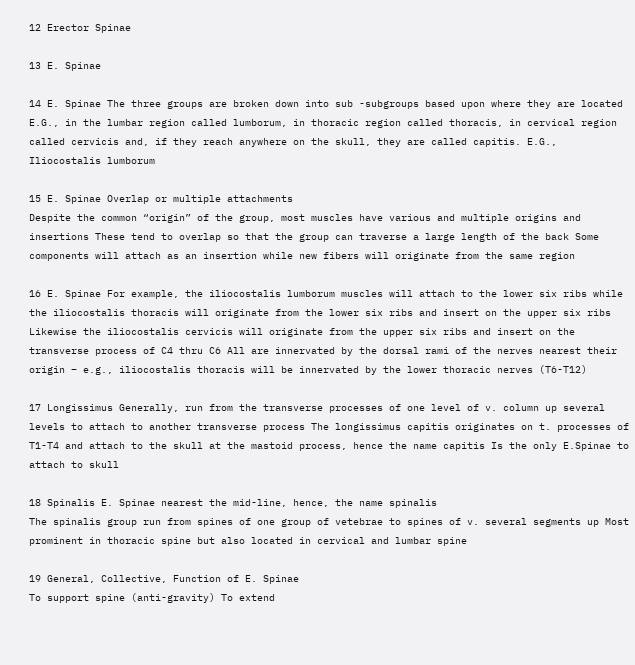12 Erector Spinae

13 E. Spinae

14 E. Spinae The three groups are broken down into sub -subgroups based upon where they are located E.G., in the lumbar region called lumborum, in thoracic region called thoracis, in cervical region called cervicis and, if they reach anywhere on the skull, they are called capitis. E.G., Iliocostalis lumborum

15 E. Spinae Overlap or multiple attachments
Despite the common “origin” of the group, most muscles have various and multiple origins and insertions These tend to overlap so that the group can traverse a large length of the back Some components will attach as an insertion while new fibers will originate from the same region

16 E. Spinae For example, the iliocostalis lumborum muscles will attach to the lower six ribs while the iliocostalis thoracis will originate from the lower six ribs and insert on the upper six ribs Likewise the iliocostalis cervicis will originate from the upper six ribs and insert on the transverse process of C4 thru C6 All are innervated by the dorsal rami of the nerves nearest their origin – e.g., iliocostalis thoracis will be innervated by the lower thoracic nerves (T6-T12)

17 Longissimus Generally, run from the transverse processes of one level of v. column up several levels to attach to another transverse process The longissimus capitis originates on t. processes of T1-T4 and attach to the skull at the mastoid process, hence the name capitis Is the only E.Spinae to attach to skull

18 Spinalis E. Spinae nearest the mid-line, hence, the name spinalis
The spinalis group run from spines of one group of vetebrae to spines of v. several segments up Most prominent in thoracic spine but also located in cervical and lumbar spine

19 General, Collective, Function of E. Spinae
To support spine (anti-gravity) To extend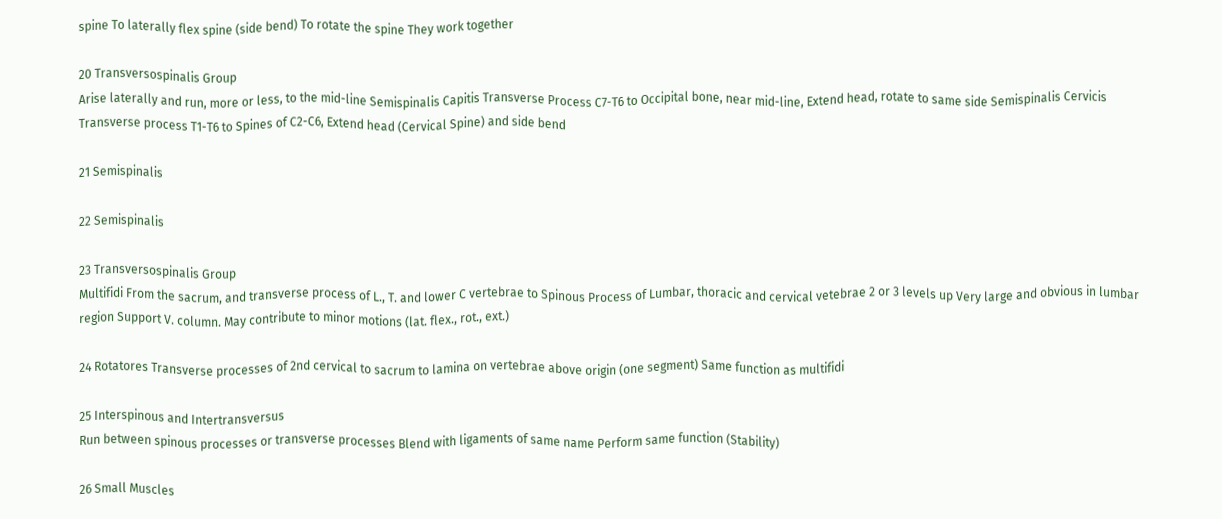spine To laterally flex spine (side bend) To rotate the spine They work together

20 Transversospinalis Group
Arise laterally and run, more or less, to the mid-line Semispinalis Capitis Transverse Process C7-T6 to Occipital bone, near mid-line, Extend head, rotate to same side Semispinalis Cervicis Transverse process T1-T6 to Spines of C2-C6, Extend head (Cervical Spine) and side bend

21 Semispinalis

22 Semispinalis

23 Transversospinalis Group
Multifidi From the sacrum, and transverse process of L., T. and lower C vertebrae to Spinous Process of Lumbar, thoracic and cervical vetebrae 2 or 3 levels up Very large and obvious in lumbar region Support V. column. May contribute to minor motions (lat. flex., rot., ext.)

24 Rotatores Transverse processes of 2nd cervical to sacrum to lamina on vertebrae above origin (one segment) Same function as multifidi

25 Interspinous and Intertransversus
Run between spinous processes or transverse processes Blend with ligaments of same name Perform same function (Stability)

26 Small Muscles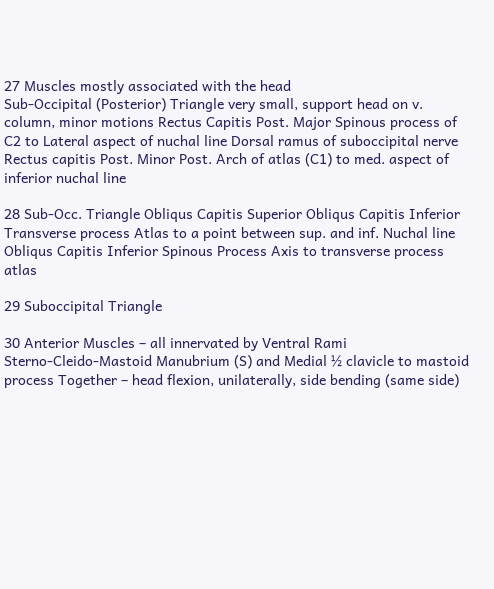27 Muscles mostly associated with the head
Sub-Occipital (Posterior) Triangle very small, support head on v. column, minor motions Rectus Capitis Post. Major Spinous process of C2 to Lateral aspect of nuchal line Dorsal ramus of suboccipital nerve Rectus capitis Post. Minor Post. Arch of atlas (C1) to med. aspect of inferior nuchal line

28 Sub-Occ. Triangle Obliqus Capitis Superior Obliqus Capitis Inferior
Transverse process Atlas to a point between sup. and inf. Nuchal line Obliqus Capitis Inferior Spinous Process Axis to transverse process atlas

29 Suboccipital Triangle

30 Anterior Muscles – all innervated by Ventral Rami
Sterno-Cleido-Mastoid Manubrium (S) and Medial ½ clavicle to mastoid process Together – head flexion, unilaterally, side bending (same side)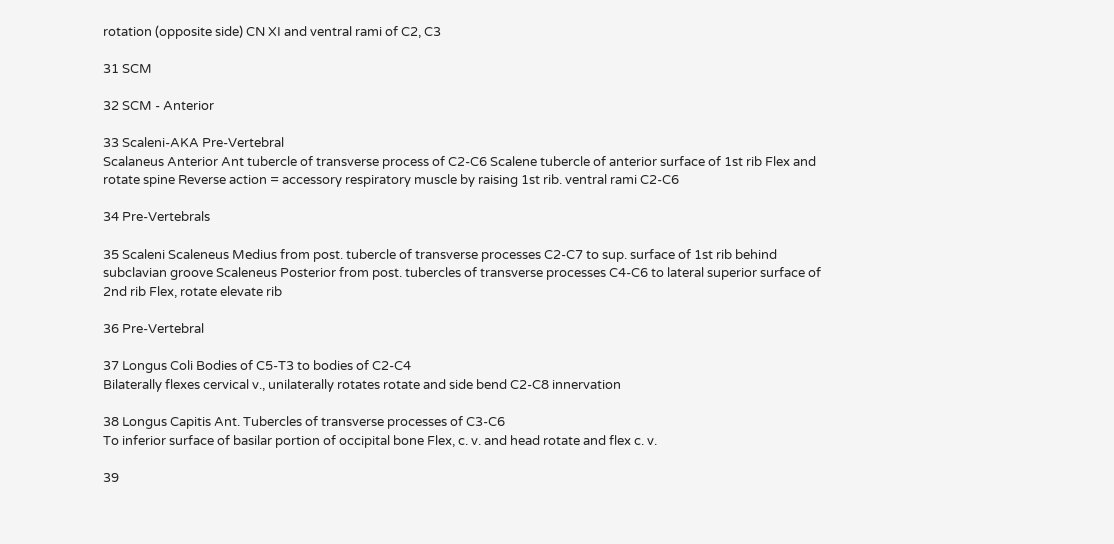rotation (opposite side) CN XI and ventral rami of C2, C3

31 SCM

32 SCM - Anterior

33 Scaleni-AKA Pre-Vertebral
Scalaneus Anterior Ant tubercle of transverse process of C2-C6 Scalene tubercle of anterior surface of 1st rib Flex and rotate spine Reverse action = accessory respiratory muscle by raising 1st rib. ventral rami C2-C6

34 Pre-Vertebrals

35 Scaleni Scaleneus Medius from post. tubercle of transverse processes C2-C7 to sup. surface of 1st rib behind subclavian groove Scaleneus Posterior from post. tubercles of transverse processes C4-C6 to lateral superior surface of 2nd rib Flex, rotate elevate rib

36 Pre-Vertebral

37 Longus Coli Bodies of C5-T3 to bodies of C2-C4
Bilaterally flexes cervical v., unilaterally rotates rotate and side bend C2-C8 innervation

38 Longus Capitis Ant. Tubercles of transverse processes of C3-C6
To inferior surface of basilar portion of occipital bone Flex, c. v. and head rotate and flex c. v.

39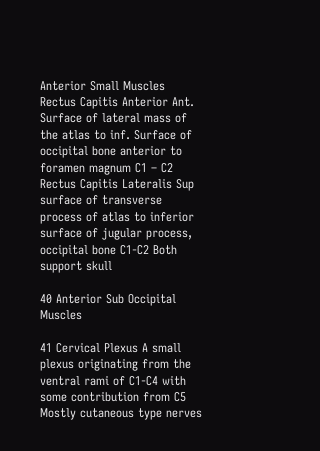Anterior Small Muscles
Rectus Capitis Anterior Ant. Surface of lateral mass of the atlas to inf. Surface of occipital bone anterior to foramen magnum C1 – C2 Rectus Capitis Lateralis Sup surface of transverse process of atlas to inferior surface of jugular process, occipital bone C1-C2 Both support skull

40 Anterior Sub Occipital Muscles

41 Cervical Plexus A small plexus originating from the ventral rami of C1-C4 with some contribution from C5 Mostly cutaneous type nerves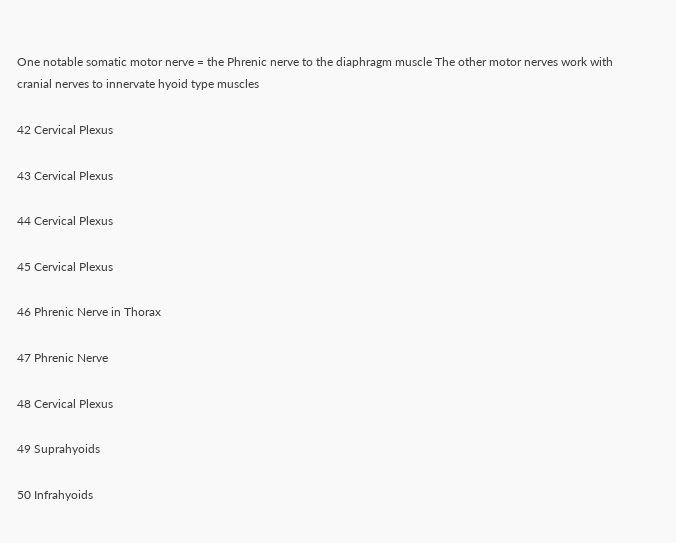One notable somatic motor nerve = the Phrenic nerve to the diaphragm muscle The other motor nerves work with cranial nerves to innervate hyoid type muscles

42 Cervical Plexus

43 Cervical Plexus

44 Cervical Plexus

45 Cervical Plexus

46 Phrenic Nerve in Thorax

47 Phrenic Nerve

48 Cervical Plexus

49 Suprahyoids

50 Infrahyoids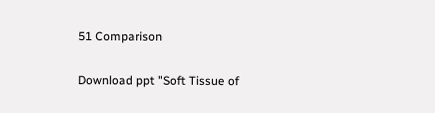51 Comparison

Download ppt "Soft Tissue of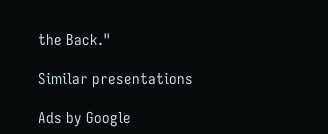the Back."

Similar presentations

Ads by Google